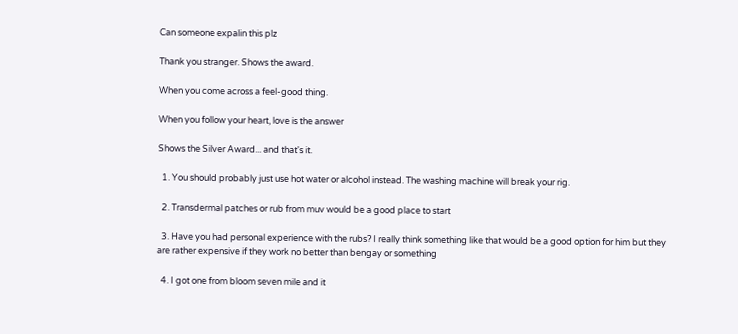Can someone expalin this plz

Thank you stranger. Shows the award.

When you come across a feel-good thing.

When you follow your heart, love is the answer

Shows the Silver Award... and that's it.

  1. You should probably just use hot water or alcohol instead. The washing machine will break your rig.

  2. Transdermal patches or rub from muv would be a good place to start

  3. Have you had personal experience with the rubs? I really think something like that would be a good option for him but they are rather expensive if they work no better than bengay or something

  4. I got one from bloom seven mile and it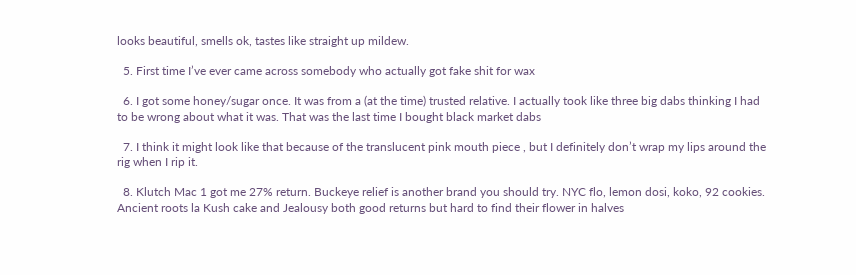looks beautiful, smells ok, tastes like straight up mildew.

  5. First time I’ve ever came across somebody who actually got fake shit for wax

  6. I got some honey/sugar once. It was from a (at the time) trusted relative. I actually took like three big dabs thinking I had to be wrong about what it was. That was the last time I bought black market dabs

  7. I think it might look like that because of the translucent pink mouth piece , but I definitely don’t wrap my lips around the rig when I rip it.

  8. Klutch Mac 1 got me 27% return. Buckeye relief is another brand you should try. NYC flo, lemon dosi, koko, 92 cookies. Ancient roots la Kush cake and Jealousy both good returns but hard to find their flower in halves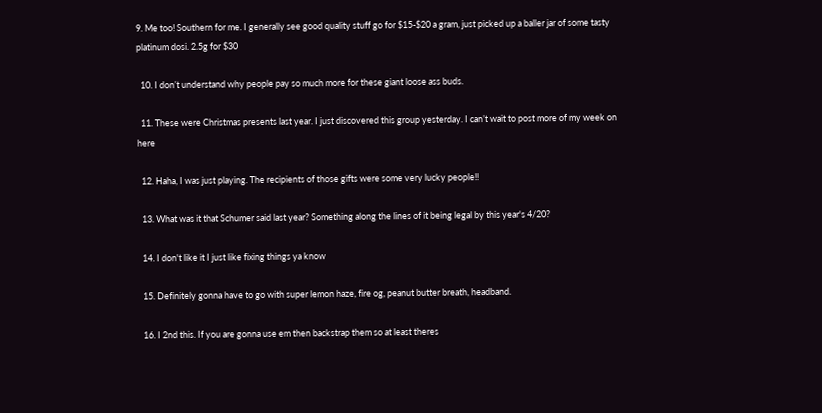9. Me too! Southern for me. I generally see good quality stuff go for $15-$20 a gram, just picked up a baller jar of some tasty platinum dosi. 2.5g for $30

  10. I don’t understand why people pay so much more for these giant loose ass buds.

  11. These were Christmas presents last year. I just discovered this group yesterday. I can’t wait to post more of my week on here

  12. Haha, I was just playing. The recipients of those gifts were some very lucky people!!

  13. What was it that Schumer said last year? Something along the lines of it being legal by this year's 4/20?

  14. I don't like it I just like fixing things ya know

  15. Definitely gonna have to go with super lemon haze, fire og, peanut butter breath, headband.

  16. I 2nd this. If you are gonna use em then backstrap them so at least theres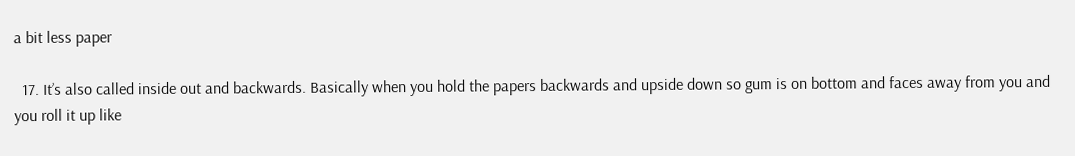a bit less paper

  17. It’s also called inside out and backwards. Basically when you hold the papers backwards and upside down so gum is on bottom and faces away from you and you roll it up like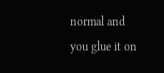normal and you glue it on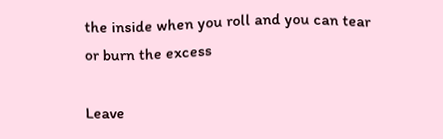the inside when you roll and you can tear or burn the excess

Leave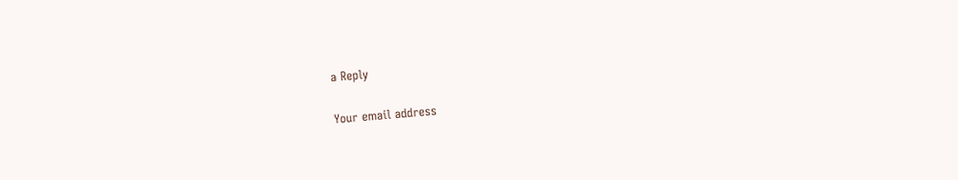a Reply

Your email address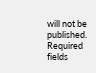will not be published. Required fields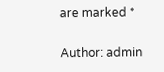are marked *

Author: admin